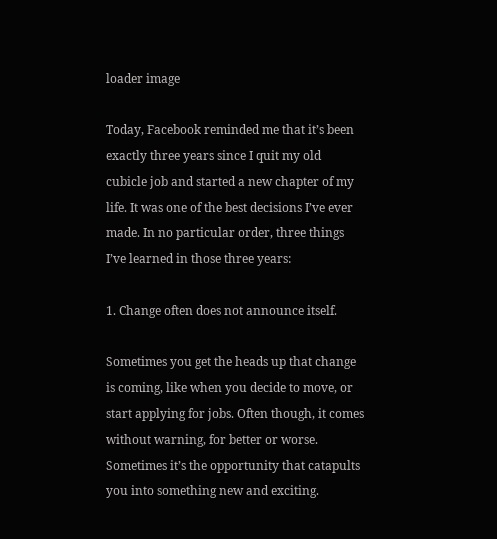loader image

Today, Facebook reminded me that it’s been exactly three years since I quit my old cubicle job and started a new chapter of my life. It was one of the best decisions I’ve ever made. In no particular order, three things I’ve learned in those three years:

1. Change often does not announce itself.

Sometimes you get the heads up that change is coming, like when you decide to move, or start applying for jobs. Often though, it comes without warning, for better or worse. Sometimes it’s the opportunity that catapults you into something new and exciting.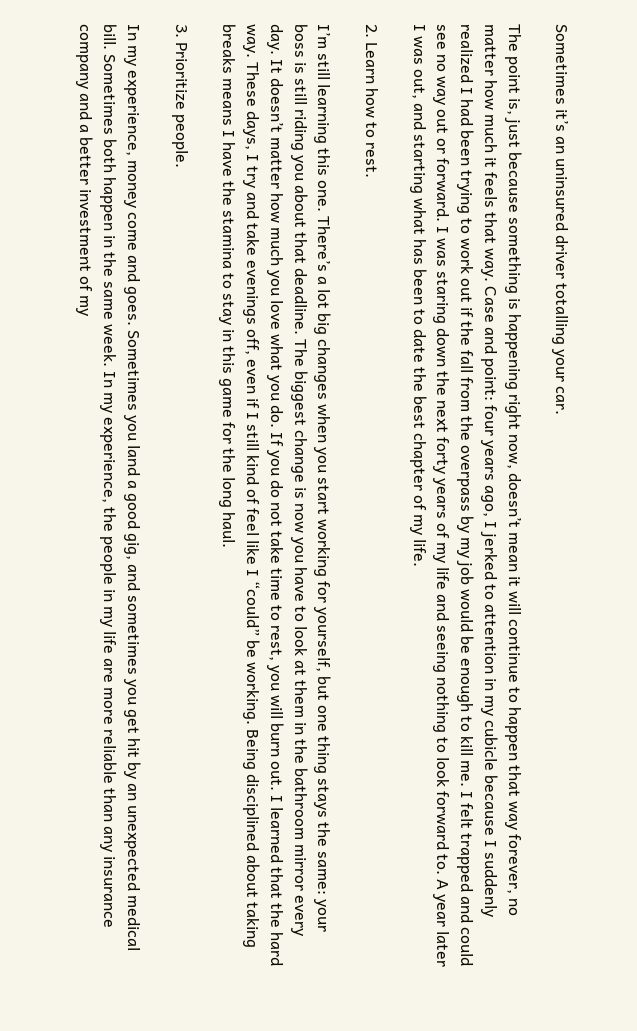Sometimes it’s an uninsured driver totalling your car.

The point is, just because something is happening right now, doesn’t mean it will continue to happen that way forever, no matter how much it feels that way. Case and point: four years ago, I jerked to attention in my cubicle because I suddenly realized I had been trying to work out if the fall from the overpass by my job would be enough to kill me. I felt trapped and could see no way out or forward. I was staring down the next forty years of my life and seeing nothing to look forward to. A year later I was out, and starting what has been to date the best chapter of my life.

2. Learn how to rest.

I’m still learning this one. There’s a lot big changes when you start working for yourself, but one thing stays the same: your boss is still riding you about that deadline. The biggest change is now you have to look at them in the bathroom mirror every day. It doesn’t matter how much you love what you do. If you do not take time to rest, you will burn out. I learned that the hard way. These days, I try and take evenings off, even if I still kind of feel like I “could” be working. Being disciplined about taking breaks means I have the stamina to stay in this game for the long haul.

3. Prioritize people.

In my experience, money come and goes. Sometimes you land a good gig, and sometimes you get hit by an unexpected medical bill. Sometimes both happen in the same week. In my experience, the people in my life are more reliable than any insurance company and a better investment of my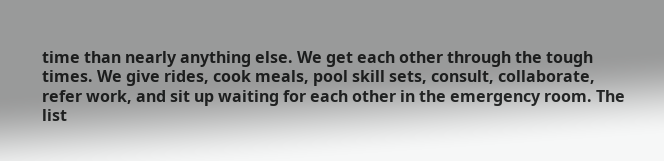time than nearly anything else. We get each other through the tough times. We give rides, cook meals, pool skill sets, consult, collaborate, refer work, and sit up waiting for each other in the emergency room. The list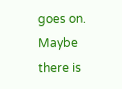goes on. Maybe there is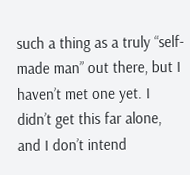such a thing as a truly “self-made man” out there, but I haven’t met one yet. I didn’t get this far alone, and I don’t intend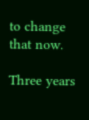to change that now.

Three years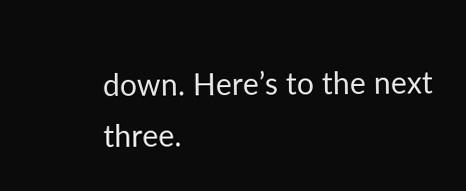down. Here’s to the next three.